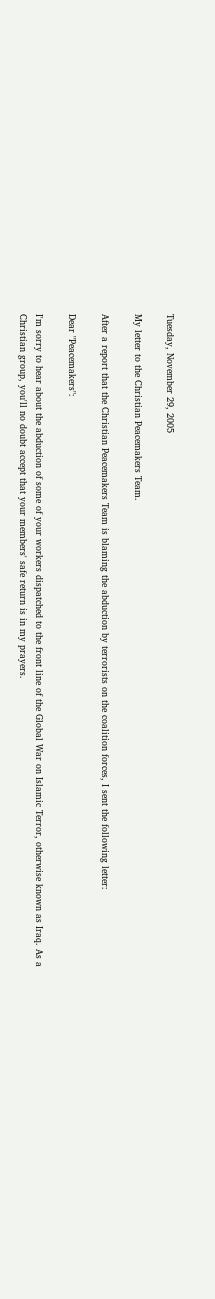Tuesday, November 29, 2005

My letter to the Christian Peacemakers Team.

After a report that the Christian Peacemakers Team is blaming the abduction by terrorists on the coalition forces, I sent the following letter:

Dear "Peacemakers":

I'm sorry to hear about the abduction of some of your workers dispatched to the front line of the Global War on Islamic Terror, otherwise known as Iraq. As a Christian group, you'll no doubt accept that your members' safe return is in my prayers.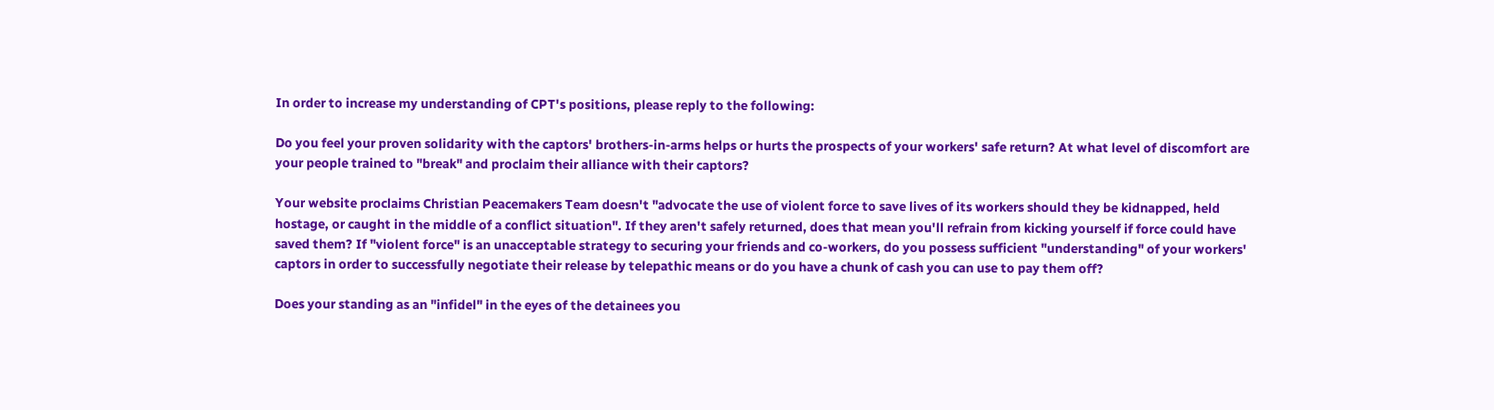In order to increase my understanding of CPT's positions, please reply to the following:

Do you feel your proven solidarity with the captors' brothers-in-arms helps or hurts the prospects of your workers' safe return? At what level of discomfort are your people trained to "break" and proclaim their alliance with their captors?

Your website proclaims Christian Peacemakers Team doesn't "advocate the use of violent force to save lives of its workers should they be kidnapped, held hostage, or caught in the middle of a conflict situation". If they aren't safely returned, does that mean you'll refrain from kicking yourself if force could have saved them? If "violent force" is an unacceptable strategy to securing your friends and co-workers, do you possess sufficient "understanding" of your workers' captors in order to successfully negotiate their release by telepathic means or do you have a chunk of cash you can use to pay them off?

Does your standing as an "infidel" in the eyes of the detainees you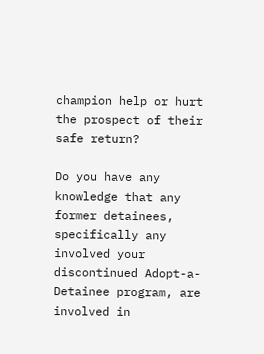champion help or hurt the prospect of their safe return?

Do you have any knowledge that any former detainees, specifically any involved your discontinued Adopt-a-Detainee program, are involved in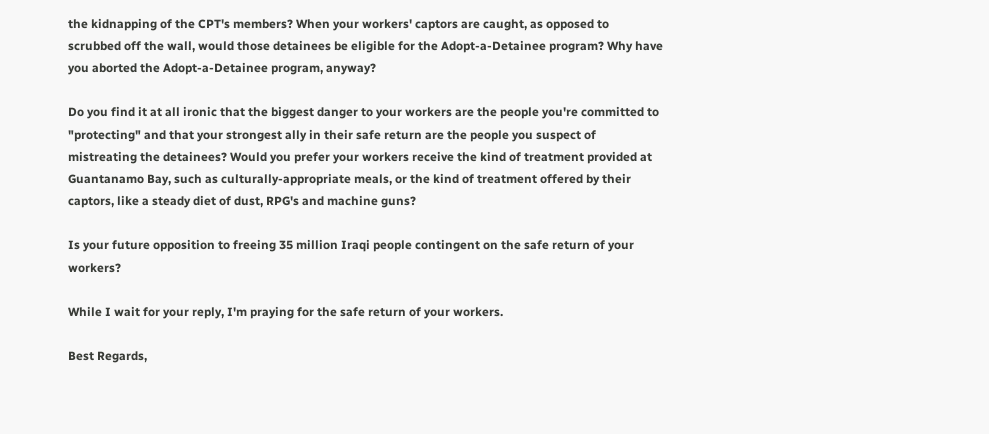the kidnapping of the CPT's members? When your workers' captors are caught, as opposed to scrubbed off the wall, would those detainees be eligible for the Adopt-a-Detainee program? Why have you aborted the Adopt-a-Detainee program, anyway?

Do you find it at all ironic that the biggest danger to your workers are the people you're committed to "protecting" and that your strongest ally in their safe return are the people you suspect of mistreating the detainees? Would you prefer your workers receive the kind of treatment provided at Guantanamo Bay, such as culturally-appropriate meals, or the kind of treatment offered by their captors, like a steady diet of dust, RPG's and machine guns?

Is your future opposition to freeing 35 million Iraqi people contingent on the safe return of your workers?

While I wait for your reply, I'm praying for the safe return of your workers.

Best Regards,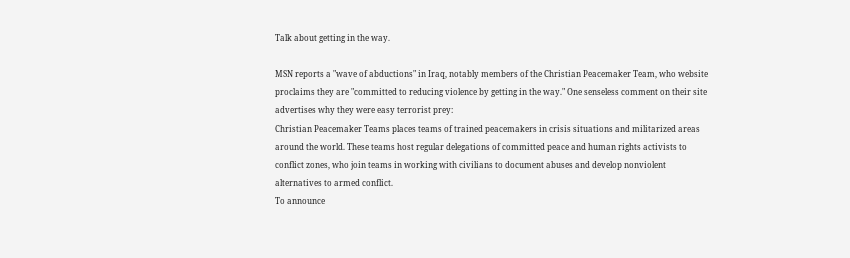Talk about getting in the way.

MSN reports a "wave of abductions" in Iraq, notably members of the Christian Peacemaker Team, who website proclaims they are "committed to reducing violence by getting in the way." One senseless comment on their site advertises why they were easy terrorist prey:
Christian Peacemaker Teams places teams of trained peacemakers in crisis situations and militarized areas around the world. These teams host regular delegations of committed peace and human rights activists to conflict zones, who join teams in working with civilians to document abuses and develop nonviolent alternatives to armed conflict.
To announce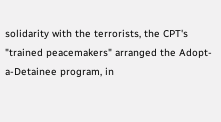solidarity with the terrorists, the CPT's "trained peacemakers" arranged the Adopt-a-Detainee program, in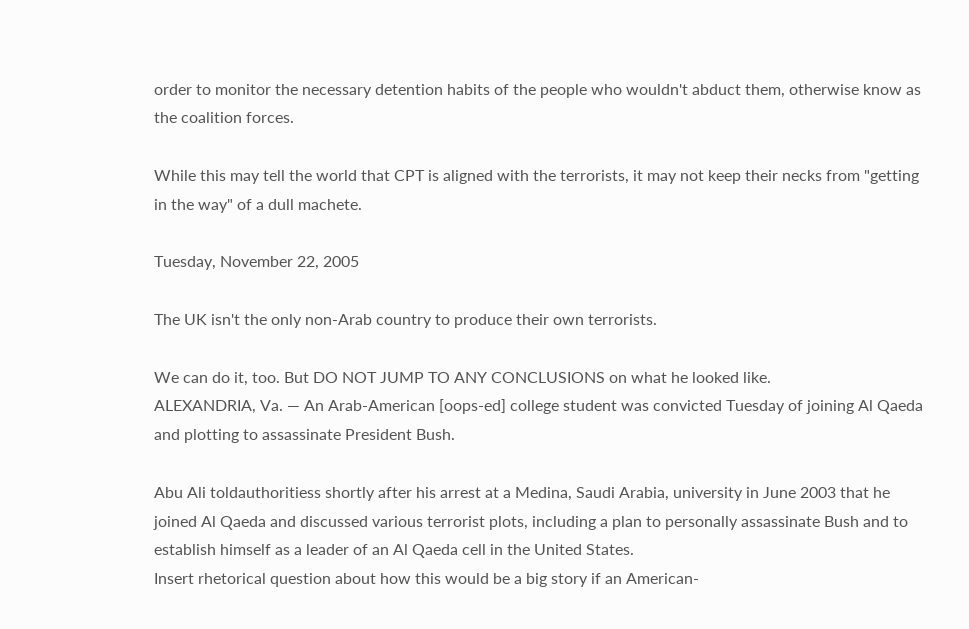order to monitor the necessary detention habits of the people who wouldn't abduct them, otherwise know as the coalition forces.

While this may tell the world that CPT is aligned with the terrorists, it may not keep their necks from "getting in the way" of a dull machete.

Tuesday, November 22, 2005

The UK isn't the only non-Arab country to produce their own terrorists.

We can do it, too. But DO NOT JUMP TO ANY CONCLUSIONS on what he looked like.
ALEXANDRIA, Va. — An Arab-American [oops-ed] college student was convicted Tuesday of joining Al Qaeda and plotting to assassinate President Bush.

Abu Ali toldauthoritiess shortly after his arrest at a Medina, Saudi Arabia, university in June 2003 that he joined Al Qaeda and discussed various terrorist plots, including a plan to personally assassinate Bush and to establish himself as a leader of an Al Qaeda cell in the United States.
Insert rhetorical question about how this would be a big story if an American-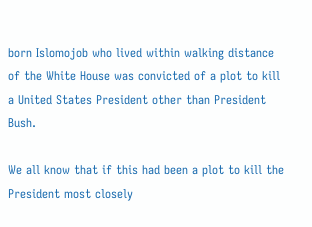born Islomojob who lived within walking distance of the White House was convicted of a plot to kill a United States President other than President Bush.

We all know that if this had been a plot to kill the President most closely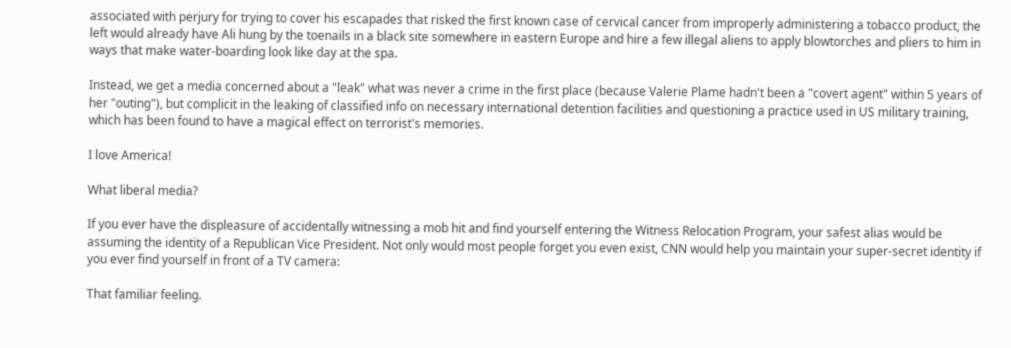associated with perjury for trying to cover his escapades that risked the first known case of cervical cancer from improperly administering a tobacco product, the left would already have Ali hung by the toenails in a black site somewhere in eastern Europe and hire a few illegal aliens to apply blowtorches and pliers to him in ways that make water-boarding look like day at the spa.

Instead, we get a media concerned about a "leak" what was never a crime in the first place (because Valerie Plame hadn't been a "covert agent" within 5 years of her "outing"), but complicit in the leaking of classified info on necessary international detention facilities and questioning a practice used in US military training, which has been found to have a magical effect on terrorist's memories.

I love America!

What liberal media?

If you ever have the displeasure of accidentally witnessing a mob hit and find yourself entering the Witness Relocation Program, your safest alias would be assuming the identity of a Republican Vice President. Not only would most people forget you even exist, CNN would help you maintain your super-secret identity if you ever find yourself in front of a TV camera:

That familiar feeling.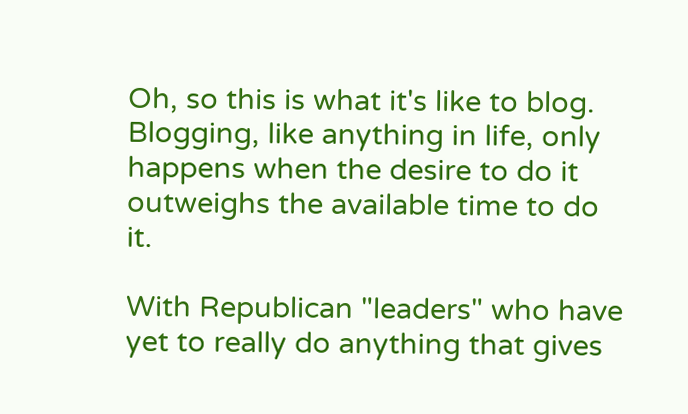Oh, so this is what it's like to blog. Blogging, like anything in life, only happens when the desire to do it outweighs the available time to do it.

With Republican "leaders" who have yet to really do anything that gives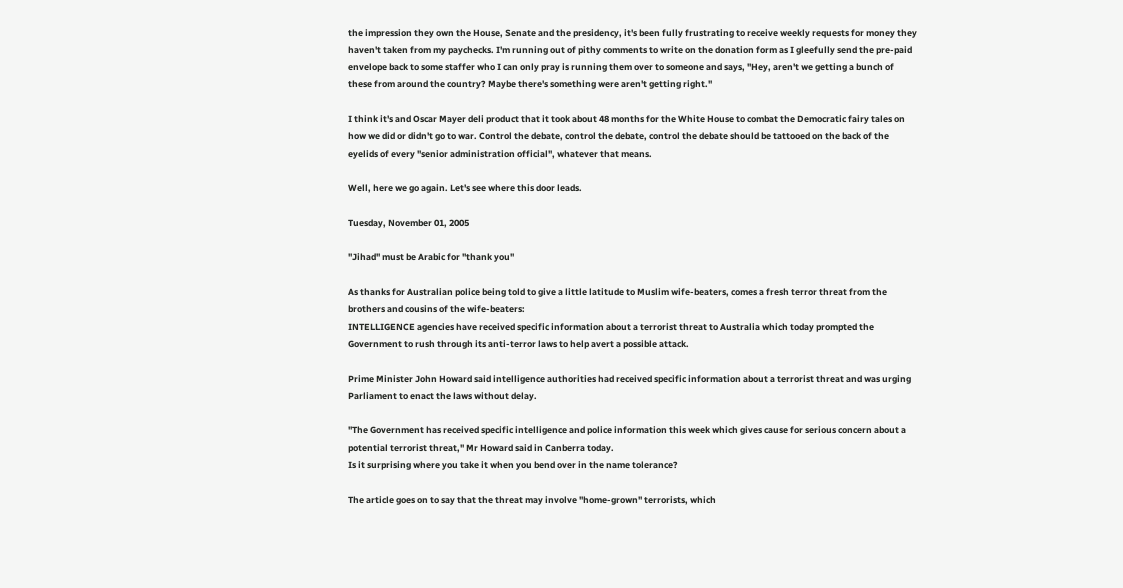the impression they own the House, Senate and the presidency, it's been fully frustrating to receive weekly requests for money they haven't taken from my paychecks. I'm running out of pithy comments to write on the donation form as I gleefully send the pre-paid envelope back to some staffer who I can only pray is running them over to someone and says, "Hey, aren't we getting a bunch of these from around the country? Maybe there's something were aren't getting right."

I think it's and Oscar Mayer deli product that it took about 48 months for the White House to combat the Democratic fairy tales on how we did or didn't go to war. Control the debate, control the debate, control the debate should be tattooed on the back of the eyelids of every "senior administration official", whatever that means.

Well, here we go again. Let's see where this door leads.

Tuesday, November 01, 2005

"Jihad" must be Arabic for "thank you"

As thanks for Australian police being told to give a little latitude to Muslim wife-beaters, comes a fresh terror threat from the brothers and cousins of the wife-beaters:
INTELLIGENCE agencies have received specific information about a terrorist threat to Australia which today prompted the Government to rush through its anti-terror laws to help avert a possible attack.

Prime Minister John Howard said intelligence authorities had received specific information about a terrorist threat and was urging Parliament to enact the laws without delay.

"The Government has received specific intelligence and police information this week which gives cause for serious concern about a potential terrorist threat," Mr Howard said in Canberra today.
Is it surprising where you take it when you bend over in the name tolerance?

The article goes on to say that the threat may involve "home-grown" terrorists, which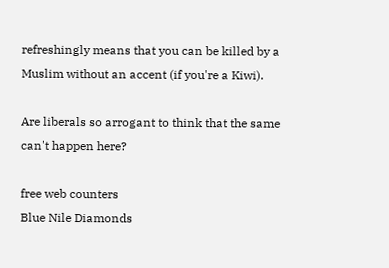refreshingly means that you can be killed by a Muslim without an accent (if you're a Kiwi).

Are liberals so arrogant to think that the same can't happen here?

free web counters
Blue Nile Diamonds